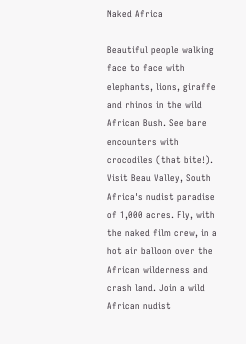Naked Africa

Beautiful people walking face to face with elephants, lions, giraffe and rhinos in the wild African Bush. See bare encounters with crocodiles (that bite!). Visit Beau Valley, South Africa's nudist paradise of 1,000 acres. Fly, with the naked film crew, in a hot air balloon over the African wilderness and crash land. Join a wild African nudist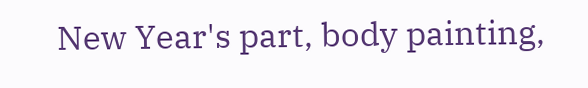New Year's part, body painting,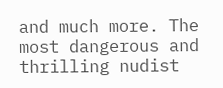and much more. The most dangerous and thrilling nudist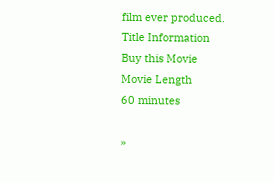film ever produced.
Title Information
Buy this Movie
Movie Length
60 minutes

»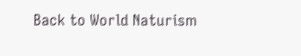Back to World Naturism